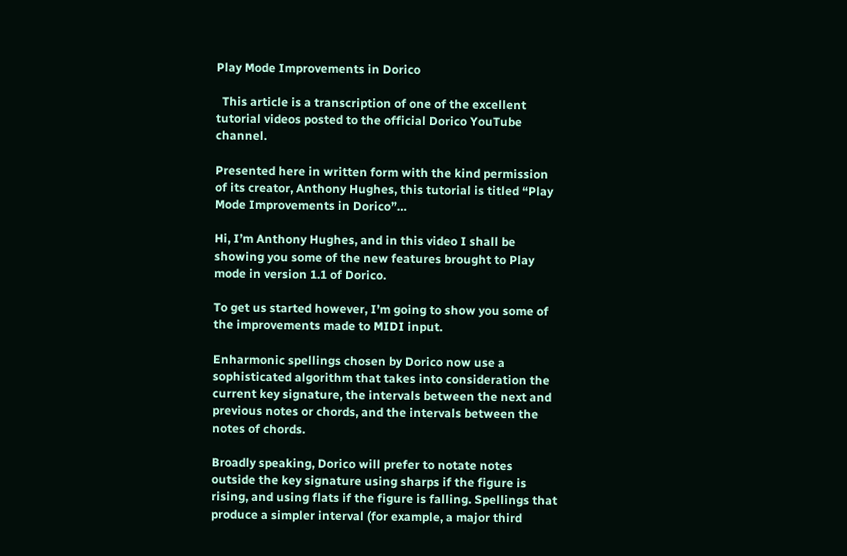Play Mode Improvements in Dorico

  This article is a transcription of one of the excellent tutorial videos posted to the official Dorico YouTube channel.

Presented here in written form with the kind permission of its creator, Anthony Hughes, this tutorial is titled “Play Mode Improvements in Dorico”…

Hi, I’m Anthony Hughes, and in this video I shall be showing you some of the new features brought to Play mode in version 1.1 of Dorico.

To get us started however, I’m going to show you some of the improvements made to MIDI input.

Enharmonic spellings chosen by Dorico now use a sophisticated algorithm that takes into consideration the current key signature, the intervals between the next and previous notes or chords, and the intervals between the notes of chords.

Broadly speaking, Dorico will prefer to notate notes outside the key signature using sharps if the figure is rising, and using flats if the figure is falling. Spellings that produce a simpler interval (for example, a major third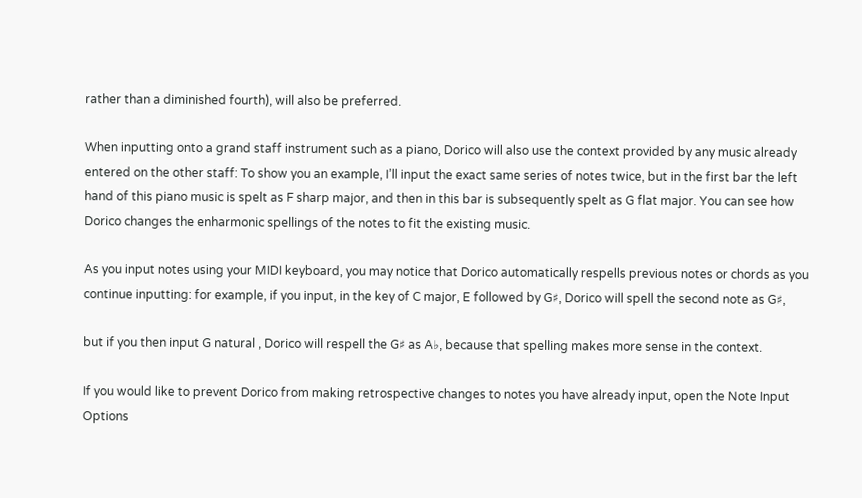rather than a diminished fourth), will also be preferred.

When inputting onto a grand staff instrument such as a piano, Dorico will also use the context provided by any music already entered on the other staff: To show you an example, I’ll input the exact same series of notes twice, but in the first bar the left hand of this piano music is spelt as F sharp major, and then in this bar is subsequently spelt as G flat major. You can see how Dorico changes the enharmonic spellings of the notes to fit the existing music.

As you input notes using your MIDI keyboard, you may notice that Dorico automatically respells previous notes or chords as you continue inputting: for example, if you input, in the key of C major, E followed by G♯, Dorico will spell the second note as G♯,

but if you then input G natural , Dorico will respell the G♯ as A♭, because that spelling makes more sense in the context.

If you would like to prevent Dorico from making retrospective changes to notes you have already input, open the Note Input Options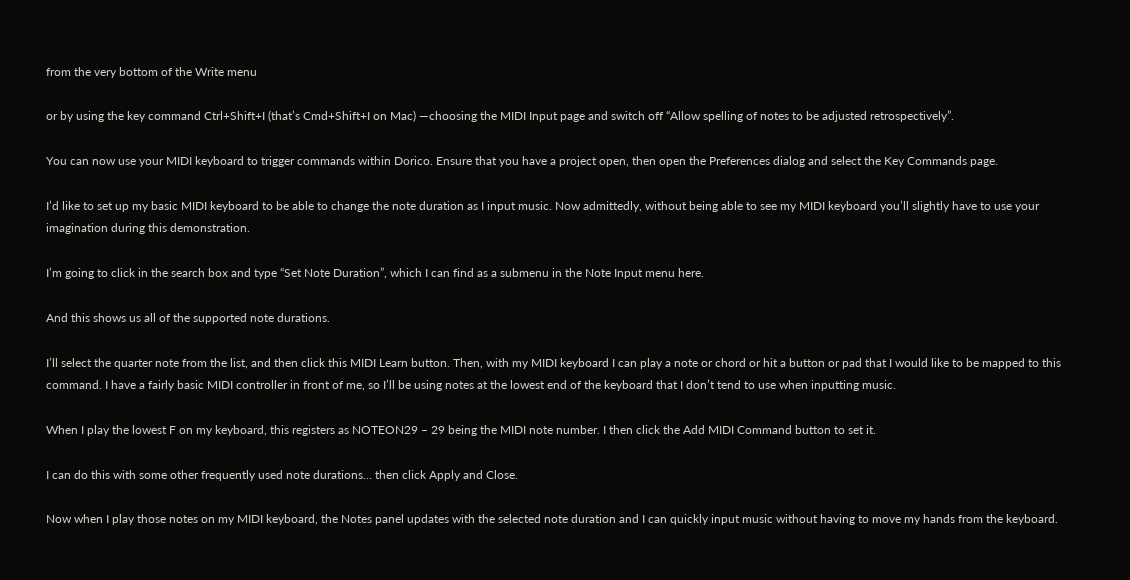from the very bottom of the Write menu

or by using the key command Ctrl+Shift+I (that’s Cmd+Shift+I on Mac) —choosing the MIDI Input page and switch off “Allow spelling of notes to be adjusted retrospectively”.

You can now use your MIDI keyboard to trigger commands within Dorico. Ensure that you have a project open, then open the Preferences dialog and select the Key Commands page.

I’d like to set up my basic MIDI keyboard to be able to change the note duration as I input music. Now admittedly, without being able to see my MIDI keyboard you’ll slightly have to use your imagination during this demonstration.

I’m going to click in the search box and type “Set Note Duration”, which I can find as a submenu in the Note Input menu here.

And this shows us all of the supported note durations.

I’ll select the quarter note from the list, and then click this MIDI Learn button. Then, with my MIDI keyboard I can play a note or chord or hit a button or pad that I would like to be mapped to this command. I have a fairly basic MIDI controller in front of me, so I’ll be using notes at the lowest end of the keyboard that I don’t tend to use when inputting music.

When I play the lowest F on my keyboard, this registers as NOTEON29 – 29 being the MIDI note number. I then click the Add MIDI Command button to set it.

I can do this with some other frequently used note durations… then click Apply and Close.

Now when I play those notes on my MIDI keyboard, the Notes panel updates with the selected note duration and I can quickly input music without having to move my hands from the keyboard.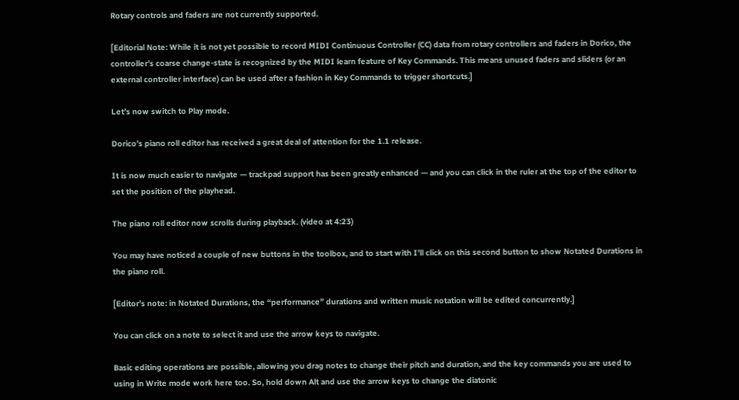Rotary controls and faders are not currently supported.

[Editorial Note: While it is not yet possible to record MIDI Continuous Controller (CC) data from rotary controllers and faders in Dorico, the controller’s coarse change-state is recognized by the MIDI learn feature of Key Commands. This means unused faders and sliders (or an external controller interface) can be used after a fashion in Key Commands to trigger shortcuts.]

Let’s now switch to Play mode.

Dorico’s piano roll editor has received a great deal of attention for the 1.1 release.

It is now much easier to navigate — trackpad support has been greatly enhanced — and you can click in the ruler at the top of the editor to set the position of the playhead.

The piano roll editor now scrolls during playback. (video at 4:23)

You may have noticed a couple of new buttons in the toolbox, and to start with I’ll click on this second button to show Notated Durations in the piano roll.

[Editor’s note: in Notated Durations, the “performance” durations and written music notation will be edited concurrently.]

You can click on a note to select it and use the arrow keys to navigate.

Basic editing operations are possible, allowing you drag notes to change their pitch and duration, and the key commands you are used to using in Write mode work here too. So, hold down Alt and use the arrow keys to change the diatonic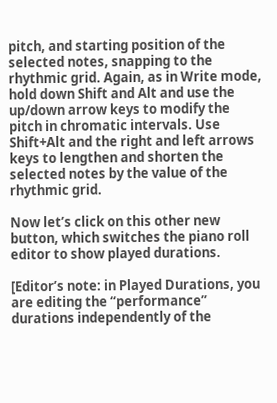pitch, and starting position of the selected notes, snapping to the rhythmic grid. Again, as in Write mode, hold down Shift and Alt and use the up/down arrow keys to modify the pitch in chromatic intervals. Use Shift+Alt and the right and left arrows keys to lengthen and shorten the selected notes by the value of the rhythmic grid.

Now let’s click on this other new button, which switches the piano roll editor to show played durations.

[Editor’s note: in Played Durations, you are editing the “performance” durations independently of the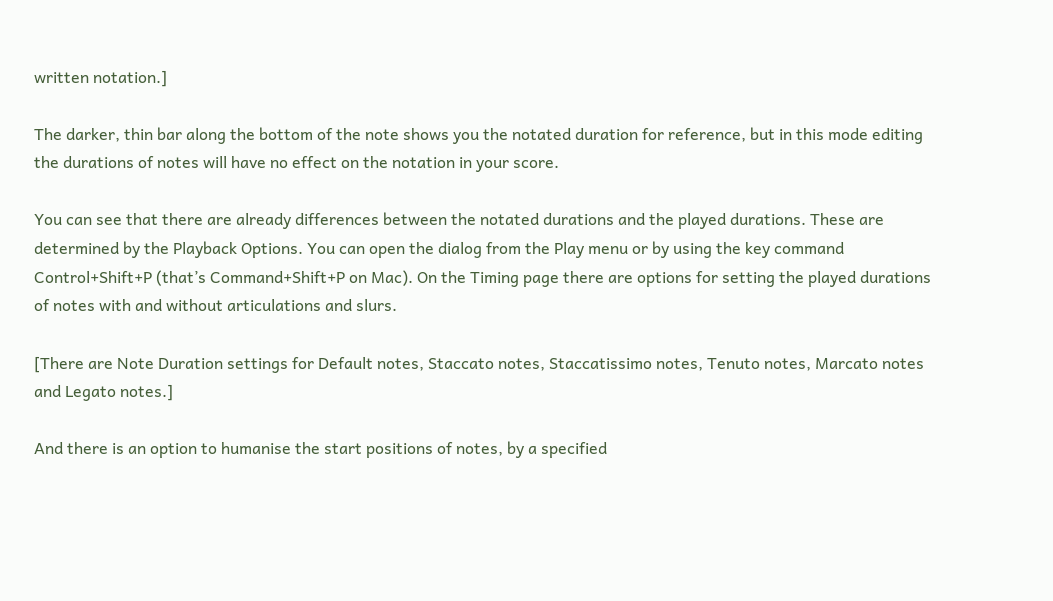written notation.]

The darker, thin bar along the bottom of the note shows you the notated duration for reference, but in this mode editing the durations of notes will have no effect on the notation in your score.

You can see that there are already differences between the notated durations and the played durations. These are determined by the Playback Options. You can open the dialog from the Play menu or by using the key command Control+Shift+P (that’s Command+Shift+P on Mac). On the Timing page there are options for setting the played durations of notes with and without articulations and slurs.

[There are Note Duration settings for Default notes, Staccato notes, Staccatissimo notes, Tenuto notes, Marcato notes and Legato notes.]

And there is an option to humanise the start positions of notes, by a specified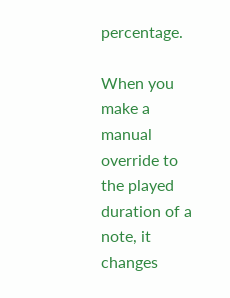percentage.

When you make a manual override to the played duration of a note, it changes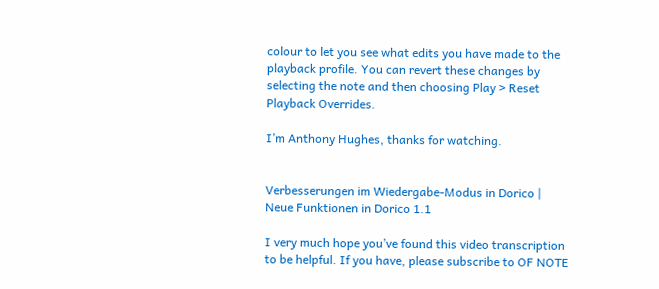colour to let you see what edits you have made to the playback profile. You can revert these changes by selecting the note and then choosing Play > Reset Playback Overrides.

I’m Anthony Hughes, thanks for watching.


Verbesserungen im Wiedergabe-Modus in Dorico | Neue Funktionen in Dorico 1.1

I very much hope you’ve found this video transcription to be helpful. If you have, please subscribe to OF NOTE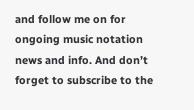and follow me on for ongoing music notation news and info. And don’t forget to subscribe to the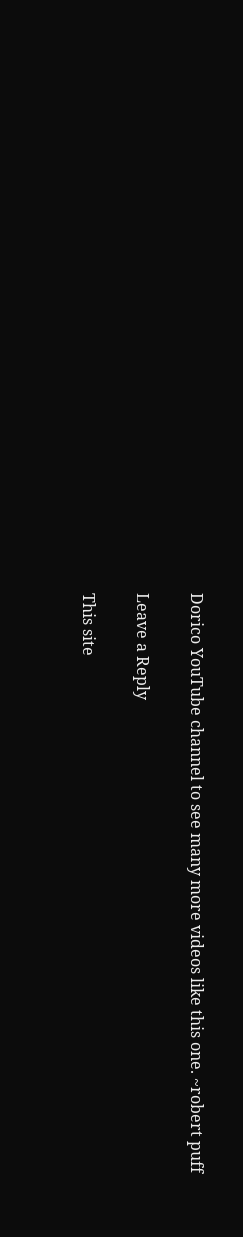Dorico YouTube channel to see many more videos like this one. ~robert puff

Leave a Reply

This site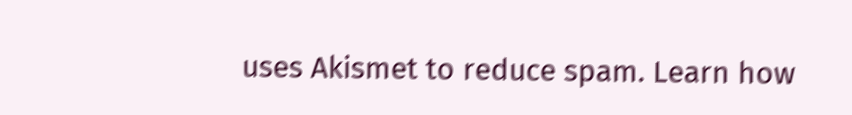uses Akismet to reduce spam. Learn how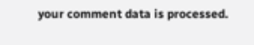your comment data is processed.